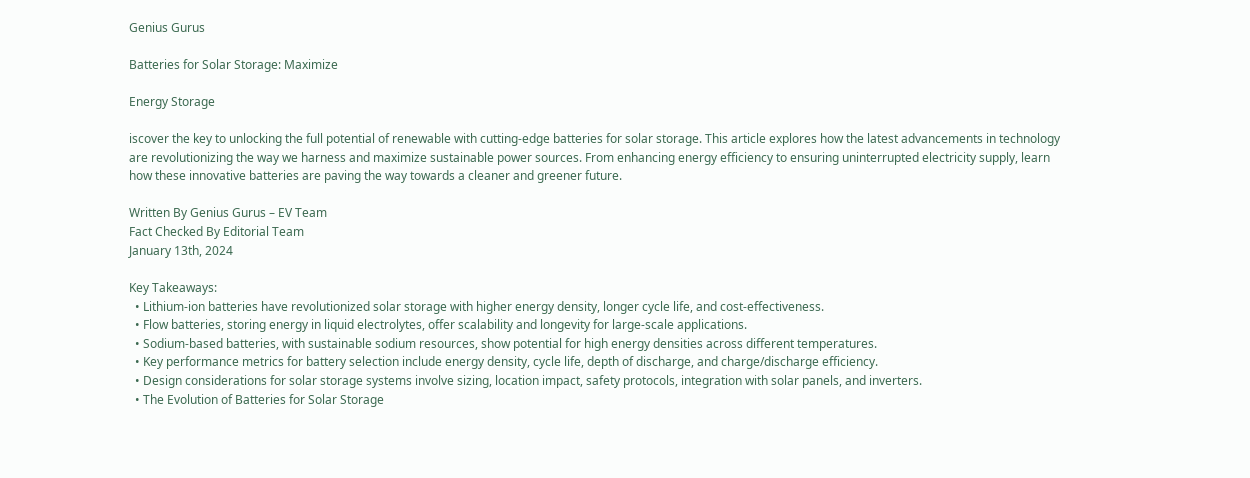Genius Gurus

Batteries for Solar Storage: Maximize

Energy Storage

iscover the key to unlocking the full potential of renewable with cutting-edge batteries for solar storage. This article explores how the latest advancements in technology are revolutionizing the way we harness and maximize sustainable power sources. From enhancing energy efficiency to ensuring uninterrupted electricity supply, learn how these innovative batteries are paving the way towards a cleaner and greener future.

Written By Genius Gurus – EV Team
Fact Checked By Editorial Team
January 13th, 2024

Key Takeaways:
  • Lithium-ion batteries have revolutionized solar storage with higher energy density, longer cycle life, and cost-effectiveness.
  • Flow batteries, storing energy in liquid electrolytes, offer scalability and longevity for large-scale applications.
  • Sodium-based batteries, with sustainable sodium resources, show potential for high energy densities across different temperatures.
  • Key performance metrics for battery selection include energy density, cycle life, depth of discharge, and charge/discharge efficiency.
  • Design considerations for solar storage systems involve sizing, location impact, safety protocols, integration with solar panels, and inverters.
  • The Evolution of Batteries for Solar Storage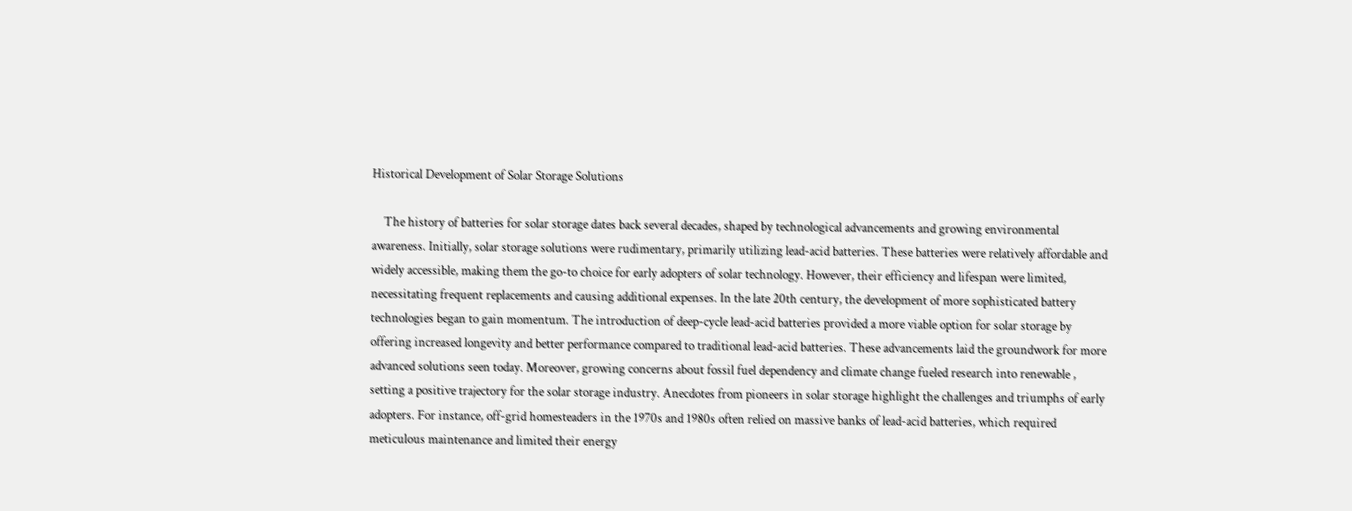Historical Development of Solar Storage Solutions

    The history of batteries for solar storage dates back several decades, shaped by technological advancements and growing environmental awareness. Initially, solar storage solutions were rudimentary, primarily utilizing lead-acid batteries. These batteries were relatively affordable and widely accessible, making them the go-to choice for early adopters of solar technology. However, their efficiency and lifespan were limited, necessitating frequent replacements and causing additional expenses. In the late 20th century, the development of more sophisticated battery technologies began to gain momentum. The introduction of deep-cycle lead-acid batteries provided a more viable option for solar storage by offering increased longevity and better performance compared to traditional lead-acid batteries. These advancements laid the groundwork for more advanced solutions seen today. Moreover, growing concerns about fossil fuel dependency and climate change fueled research into renewable , setting a positive trajectory for the solar storage industry. Anecdotes from pioneers in solar storage highlight the challenges and triumphs of early adopters. For instance, off-grid homesteaders in the 1970s and 1980s often relied on massive banks of lead-acid batteries, which required meticulous maintenance and limited their energy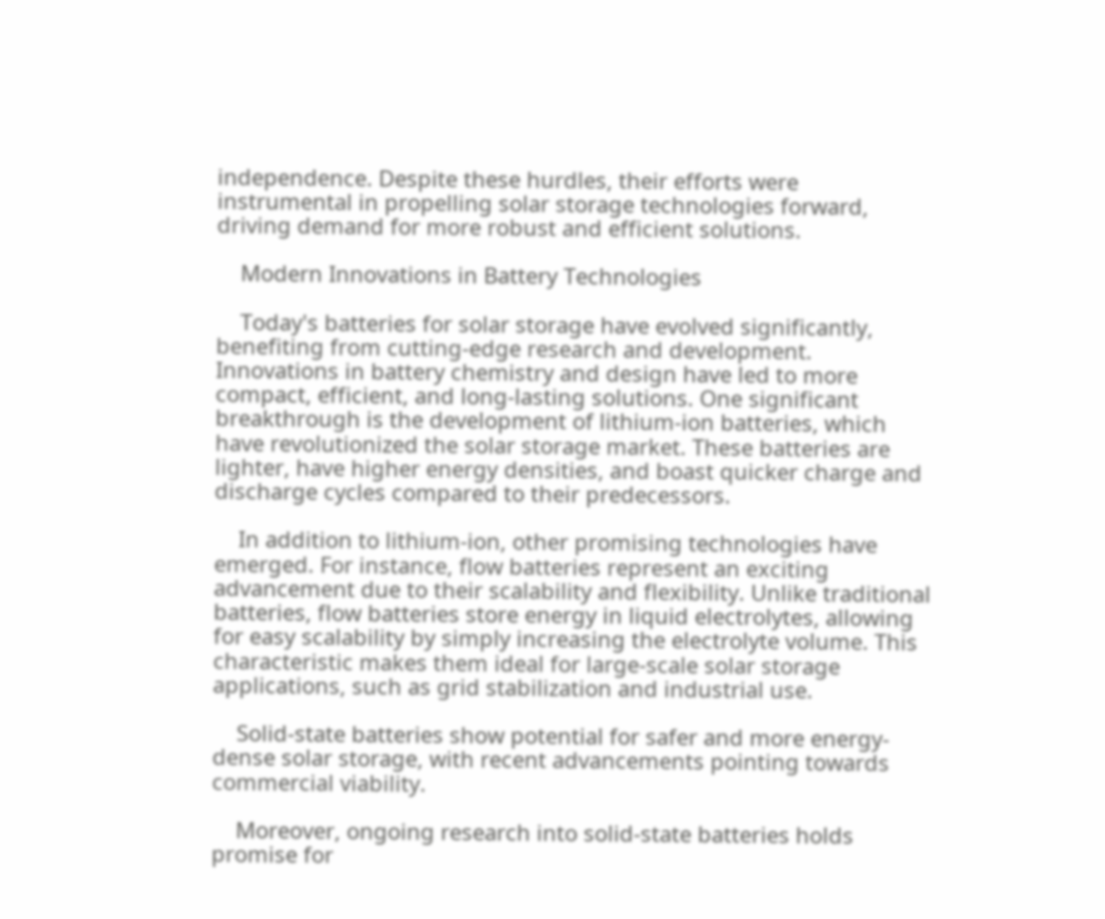independence. Despite these hurdles, their efforts were instrumental in propelling solar storage technologies forward, driving demand for more robust and efficient solutions.

    Modern Innovations in Battery Technologies

    Today's batteries for solar storage have evolved significantly, benefiting from cutting-edge research and development. Innovations in battery chemistry and design have led to more compact, efficient, and long-lasting solutions. One significant breakthrough is the development of lithium-ion batteries, which have revolutionized the solar storage market. These batteries are lighter, have higher energy densities, and boast quicker charge and discharge cycles compared to their predecessors.

    In addition to lithium-ion, other promising technologies have emerged. For instance, flow batteries represent an exciting advancement due to their scalability and flexibility. Unlike traditional batteries, flow batteries store energy in liquid electrolytes, allowing for easy scalability by simply increasing the electrolyte volume. This characteristic makes them ideal for large-scale solar storage applications, such as grid stabilization and industrial use.

    Solid-state batteries show potential for safer and more energy-dense solar storage, with recent advancements pointing towards commercial viability.

    Moreover, ongoing research into solid-state batteries holds promise for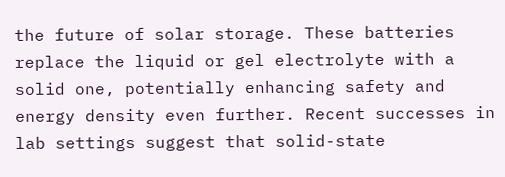the future of solar storage. These batteries replace the liquid or gel electrolyte with a solid one, potentially enhancing safety and energy density even further. Recent successes in lab settings suggest that solid-state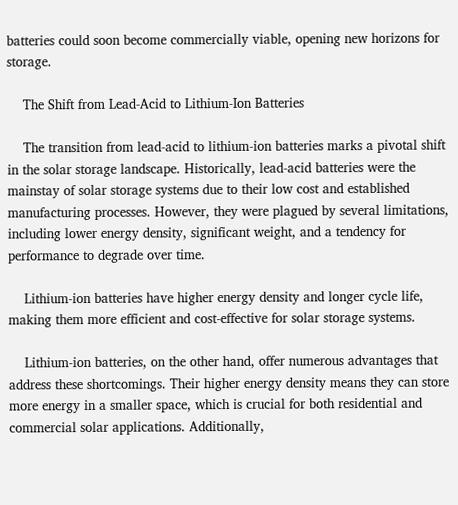batteries could soon become commercially viable, opening new horizons for storage.

    The Shift from Lead-Acid to Lithium-Ion Batteries

    The transition from lead-acid to lithium-ion batteries marks a pivotal shift in the solar storage landscape. Historically, lead-acid batteries were the mainstay of solar storage systems due to their low cost and established manufacturing processes. However, they were plagued by several limitations, including lower energy density, significant weight, and a tendency for performance to degrade over time.

    Lithium-ion batteries have higher energy density and longer cycle life, making them more efficient and cost-effective for solar storage systems.

    Lithium-ion batteries, on the other hand, offer numerous advantages that address these shortcomings. Their higher energy density means they can store more energy in a smaller space, which is crucial for both residential and commercial solar applications. Additionally,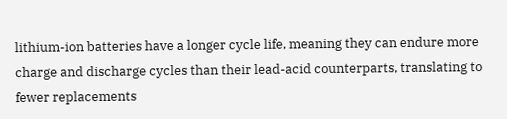lithium-ion batteries have a longer cycle life, meaning they can endure more charge and discharge cycles than their lead-acid counterparts, translating to fewer replacements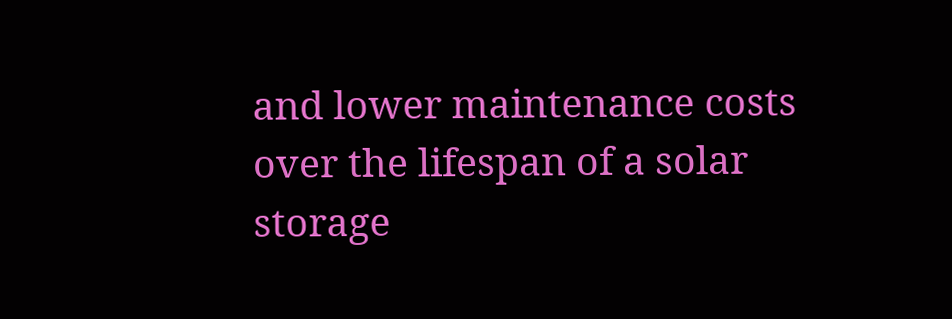and lower maintenance costs over the lifespan of a solar storage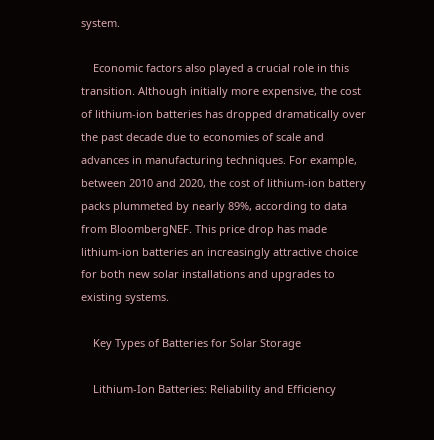system.

    Economic factors also played a crucial role in this transition. Although initially more expensive, the cost of lithium-ion batteries has dropped dramatically over the past decade due to economies of scale and advances in manufacturing techniques. For example, between 2010 and 2020, the cost of lithium-ion battery packs plummeted by nearly 89%, according to data from BloombergNEF. This price drop has made lithium-ion batteries an increasingly attractive choice for both new solar installations and upgrades to existing systems.

    Key Types of Batteries for Solar Storage

    Lithium-Ion Batteries: Reliability and Efficiency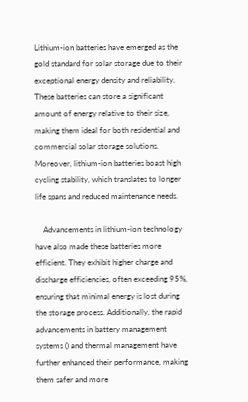Lithium-ion batteries have emerged as the gold standard for solar storage due to their exceptional energy density and reliability. These batteries can store a significant amount of energy relative to their size, making them ideal for both residential and commercial solar storage solutions. Moreover, lithium-ion batteries boast high cycling stability, which translates to longer life spans and reduced maintenance needs.

    Advancements in lithium-ion technology have also made these batteries more efficient. They exhibit higher charge and discharge efficiencies, often exceeding 95%, ensuring that minimal energy is lost during the storage process. Additionally, the rapid advancements in battery management systems () and thermal management have further enhanced their performance, making them safer and more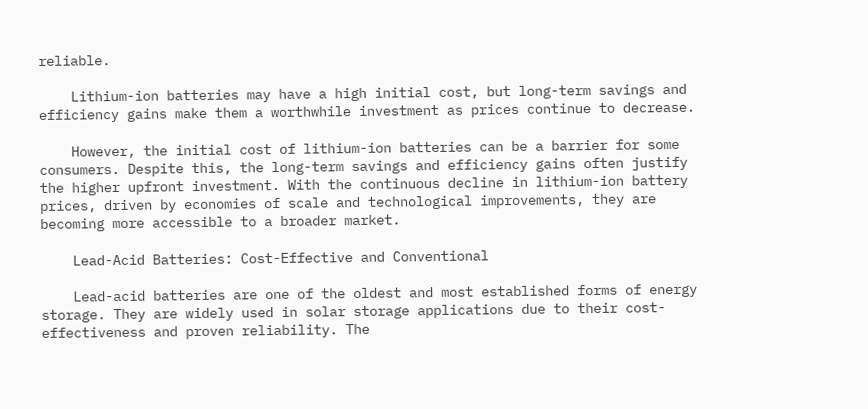reliable.

    Lithium-ion batteries may have a high initial cost, but long-term savings and efficiency gains make them a worthwhile investment as prices continue to decrease.

    However, the initial cost of lithium-ion batteries can be a barrier for some consumers. Despite this, the long-term savings and efficiency gains often justify the higher upfront investment. With the continuous decline in lithium-ion battery prices, driven by economies of scale and technological improvements, they are becoming more accessible to a broader market.

    Lead-Acid Batteries: Cost-Effective and Conventional

    Lead-acid batteries are one of the oldest and most established forms of energy storage. They are widely used in solar storage applications due to their cost-effectiveness and proven reliability. The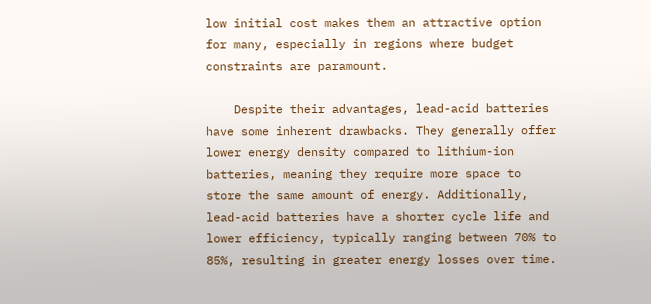low initial cost makes them an attractive option for many, especially in regions where budget constraints are paramount.

    Despite their advantages, lead-acid batteries have some inherent drawbacks. They generally offer lower energy density compared to lithium-ion batteries, meaning they require more space to store the same amount of energy. Additionally, lead-acid batteries have a shorter cycle life and lower efficiency, typically ranging between 70% to 85%, resulting in greater energy losses over time.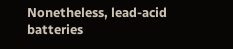Nonetheless, lead-acid batteries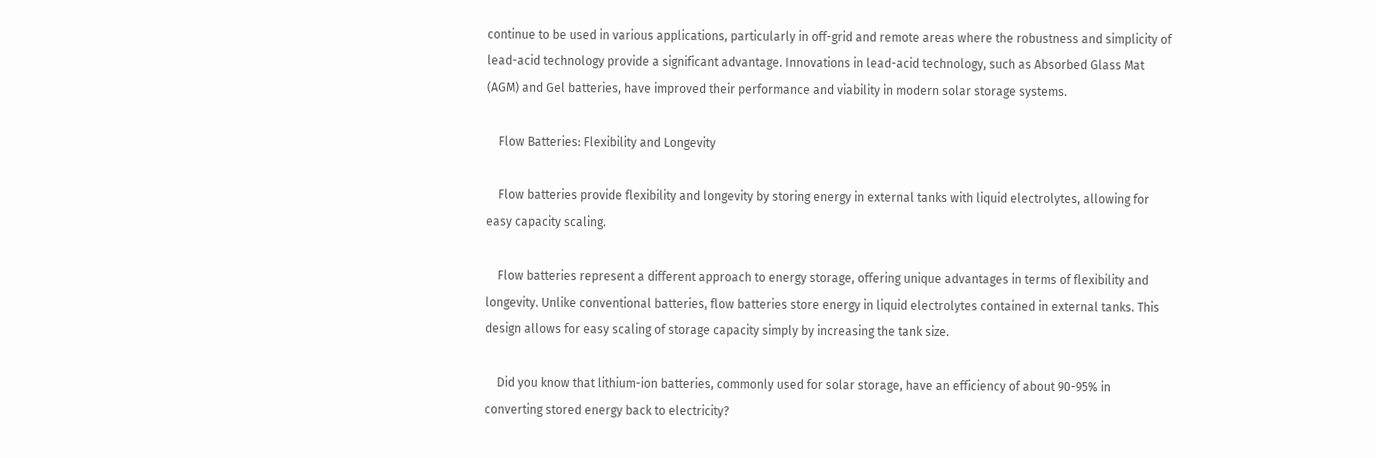continue to be used in various applications, particularly in off-grid and remote areas where the robustness and simplicity of lead-acid technology provide a significant advantage. Innovations in lead-acid technology, such as Absorbed Glass Mat (AGM) and Gel batteries, have improved their performance and viability in modern solar storage systems.

    Flow Batteries: Flexibility and Longevity

    Flow batteries provide flexibility and longevity by storing energy in external tanks with liquid electrolytes, allowing for easy capacity scaling.

    Flow batteries represent a different approach to energy storage, offering unique advantages in terms of flexibility and longevity. Unlike conventional batteries, flow batteries store energy in liquid electrolytes contained in external tanks. This design allows for easy scaling of storage capacity simply by increasing the tank size.

    Did you know that lithium-ion batteries, commonly used for solar storage, have an efficiency of about 90-95% in converting stored energy back to electricity?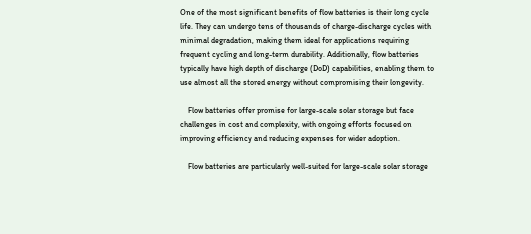One of the most significant benefits of flow batteries is their long cycle life. They can undergo tens of thousands of charge-discharge cycles with minimal degradation, making them ideal for applications requiring frequent cycling and long-term durability. Additionally, flow batteries typically have high depth of discharge (DoD) capabilities, enabling them to use almost all the stored energy without compromising their longevity.

    Flow batteries offer promise for large-scale solar storage but face challenges in cost and complexity, with ongoing efforts focused on improving efficiency and reducing expenses for wider adoption.

    Flow batteries are particularly well-suited for large-scale solar storage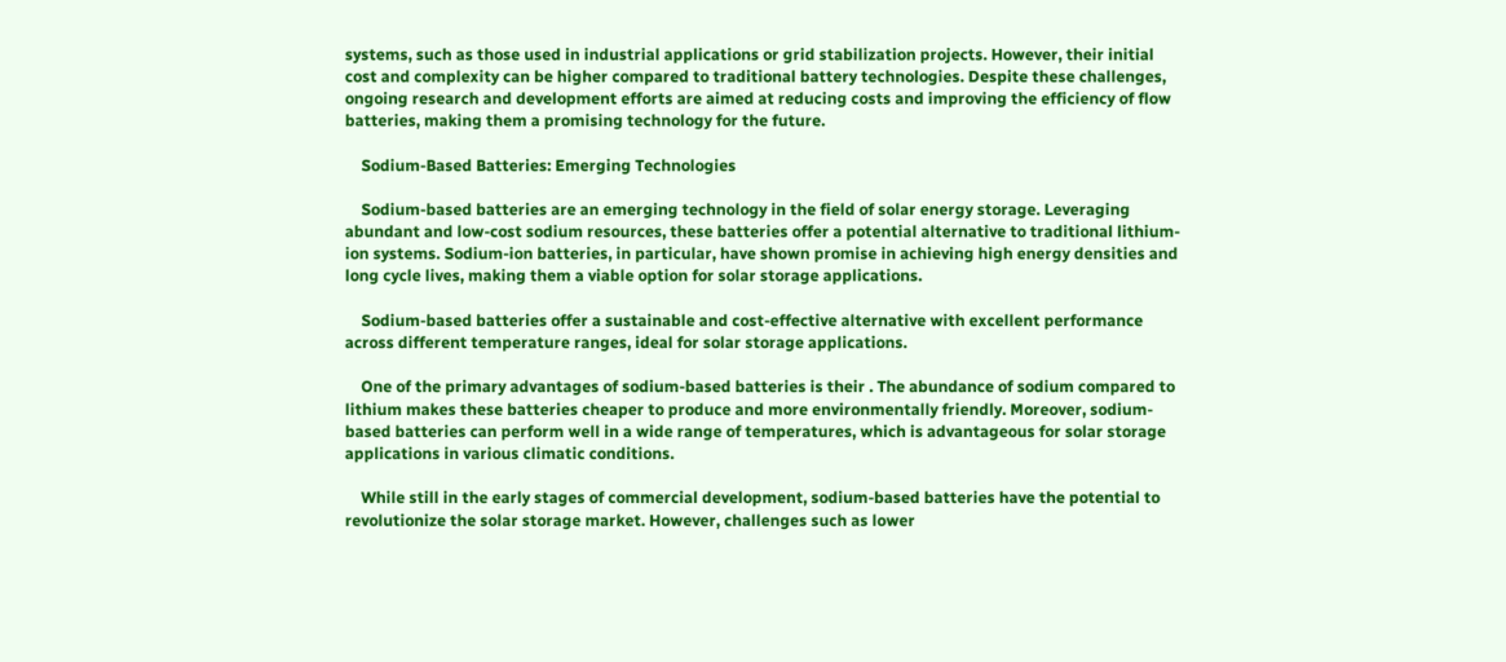systems, such as those used in industrial applications or grid stabilization projects. However, their initial cost and complexity can be higher compared to traditional battery technologies. Despite these challenges, ongoing research and development efforts are aimed at reducing costs and improving the efficiency of flow batteries, making them a promising technology for the future.

    Sodium-Based Batteries: Emerging Technologies

    Sodium-based batteries are an emerging technology in the field of solar energy storage. Leveraging abundant and low-cost sodium resources, these batteries offer a potential alternative to traditional lithium-ion systems. Sodium-ion batteries, in particular, have shown promise in achieving high energy densities and long cycle lives, making them a viable option for solar storage applications.

    Sodium-based batteries offer a sustainable and cost-effective alternative with excellent performance across different temperature ranges, ideal for solar storage applications.

    One of the primary advantages of sodium-based batteries is their . The abundance of sodium compared to lithium makes these batteries cheaper to produce and more environmentally friendly. Moreover, sodium-based batteries can perform well in a wide range of temperatures, which is advantageous for solar storage applications in various climatic conditions.

    While still in the early stages of commercial development, sodium-based batteries have the potential to revolutionize the solar storage market. However, challenges such as lower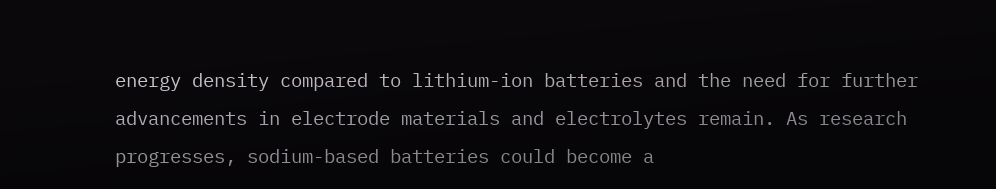energy density compared to lithium-ion batteries and the need for further advancements in electrode materials and electrolytes remain. As research progresses, sodium-based batteries could become a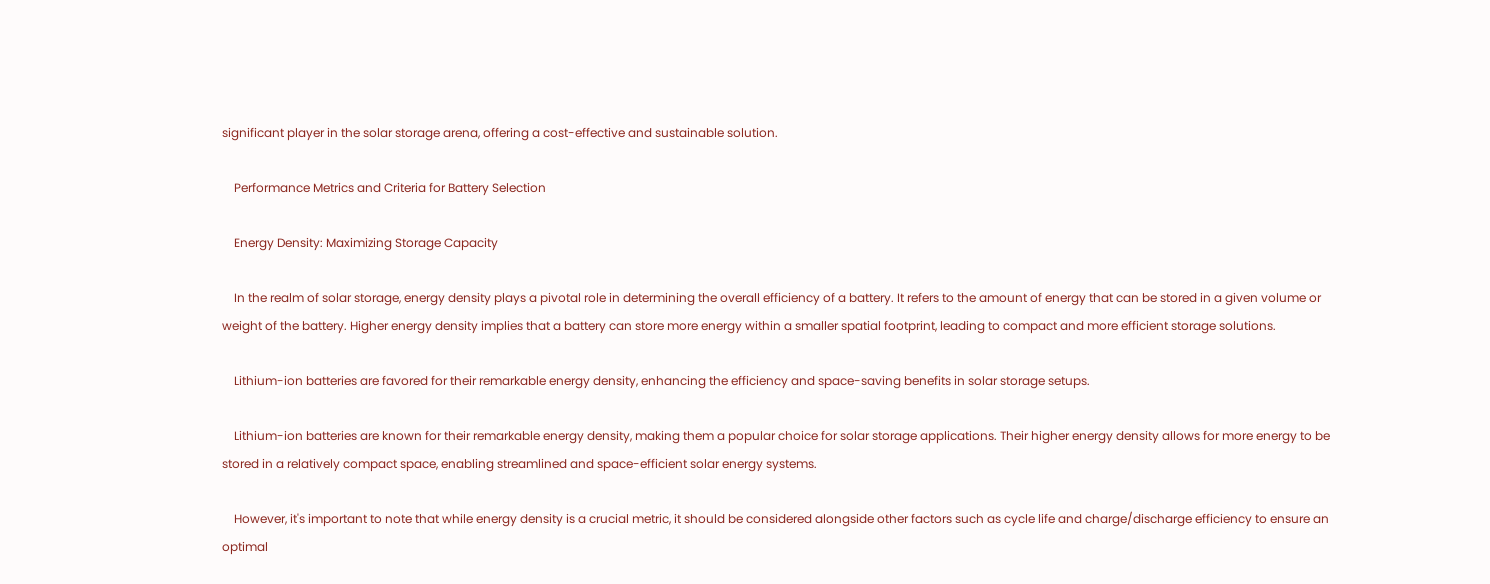significant player in the solar storage arena, offering a cost-effective and sustainable solution.

    Performance Metrics and Criteria for Battery Selection

    Energy Density: Maximizing Storage Capacity

    In the realm of solar storage, energy density plays a pivotal role in determining the overall efficiency of a battery. It refers to the amount of energy that can be stored in a given volume or weight of the battery. Higher energy density implies that a battery can store more energy within a smaller spatial footprint, leading to compact and more efficient storage solutions.

    Lithium-ion batteries are favored for their remarkable energy density, enhancing the efficiency and space-saving benefits in solar storage setups.

    Lithium-ion batteries are known for their remarkable energy density, making them a popular choice for solar storage applications. Their higher energy density allows for more energy to be stored in a relatively compact space, enabling streamlined and space-efficient solar energy systems.

    However, it's important to note that while energy density is a crucial metric, it should be considered alongside other factors such as cycle life and charge/discharge efficiency to ensure an optimal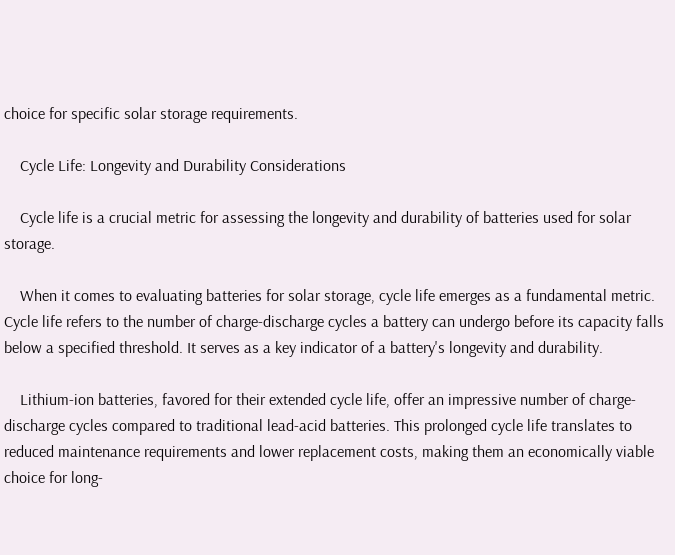choice for specific solar storage requirements.

    Cycle Life: Longevity and Durability Considerations

    Cycle life is a crucial metric for assessing the longevity and durability of batteries used for solar storage.

    When it comes to evaluating batteries for solar storage, cycle life emerges as a fundamental metric. Cycle life refers to the number of charge-discharge cycles a battery can undergo before its capacity falls below a specified threshold. It serves as a key indicator of a battery's longevity and durability.

    Lithium-ion batteries, favored for their extended cycle life, offer an impressive number of charge-discharge cycles compared to traditional lead-acid batteries. This prolonged cycle life translates to reduced maintenance requirements and lower replacement costs, making them an economically viable choice for long-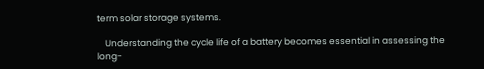term solar storage systems.

    Understanding the cycle life of a battery becomes essential in assessing the long-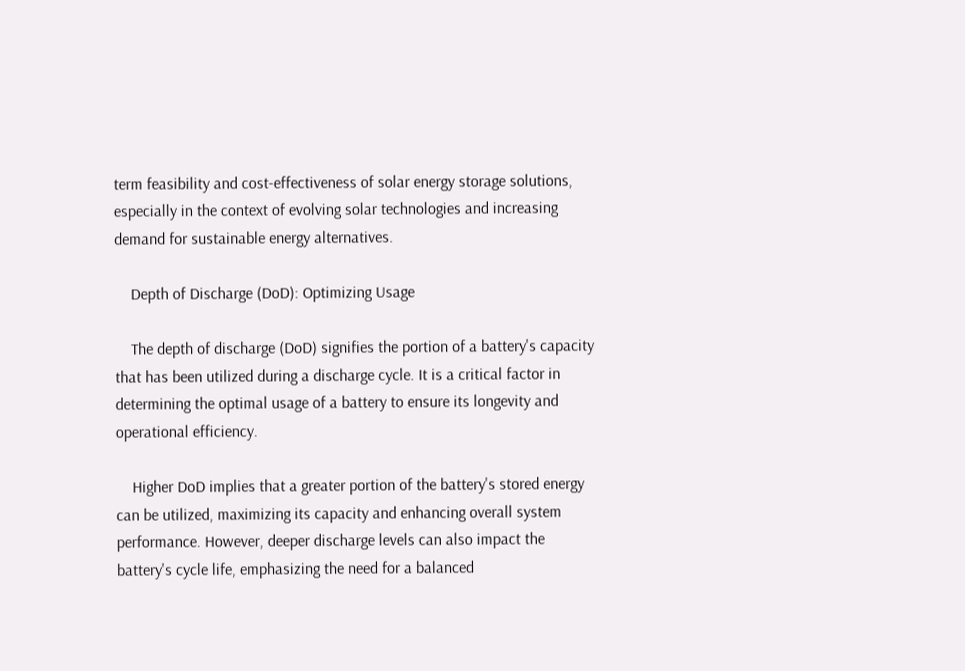term feasibility and cost-effectiveness of solar energy storage solutions, especially in the context of evolving solar technologies and increasing demand for sustainable energy alternatives.

    Depth of Discharge (DoD): Optimizing Usage

    The depth of discharge (DoD) signifies the portion of a battery's capacity that has been utilized during a discharge cycle. It is a critical factor in determining the optimal usage of a battery to ensure its longevity and operational efficiency.

    Higher DoD implies that a greater portion of the battery's stored energy can be utilized, maximizing its capacity and enhancing overall system performance. However, deeper discharge levels can also impact the battery's cycle life, emphasizing the need for a balanced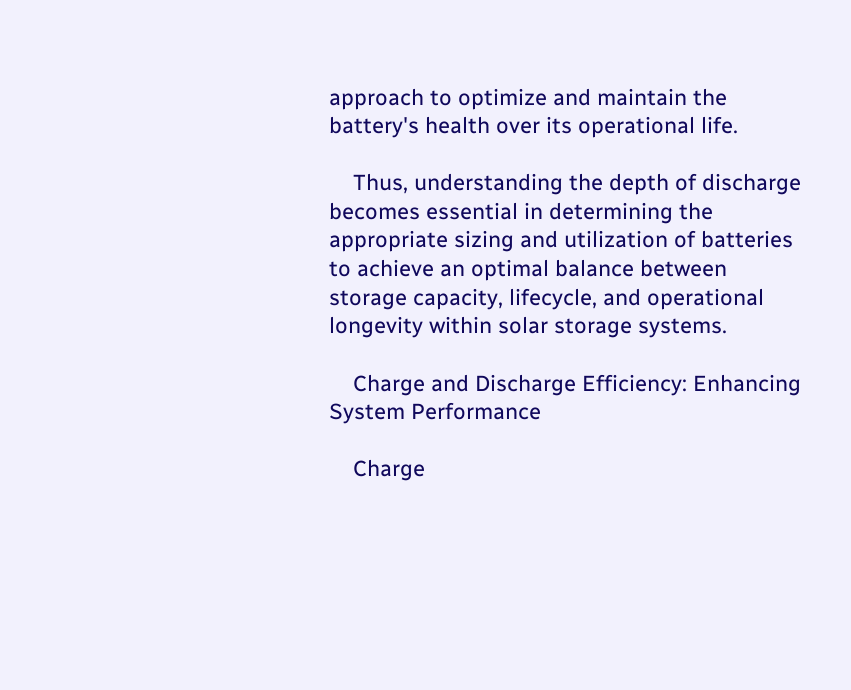approach to optimize and maintain the battery's health over its operational life.

    Thus, understanding the depth of discharge becomes essential in determining the appropriate sizing and utilization of batteries to achieve an optimal balance between storage capacity, lifecycle, and operational longevity within solar storage systems.

    Charge and Discharge Efficiency: Enhancing System Performance

    Charge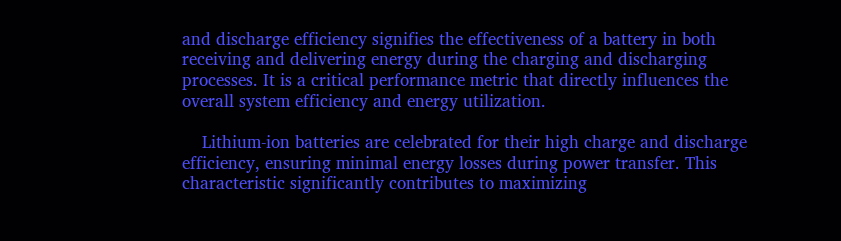and discharge efficiency signifies the effectiveness of a battery in both receiving and delivering energy during the charging and discharging processes. It is a critical performance metric that directly influences the overall system efficiency and energy utilization.

    Lithium-ion batteries are celebrated for their high charge and discharge efficiency, ensuring minimal energy losses during power transfer. This characteristic significantly contributes to maximizing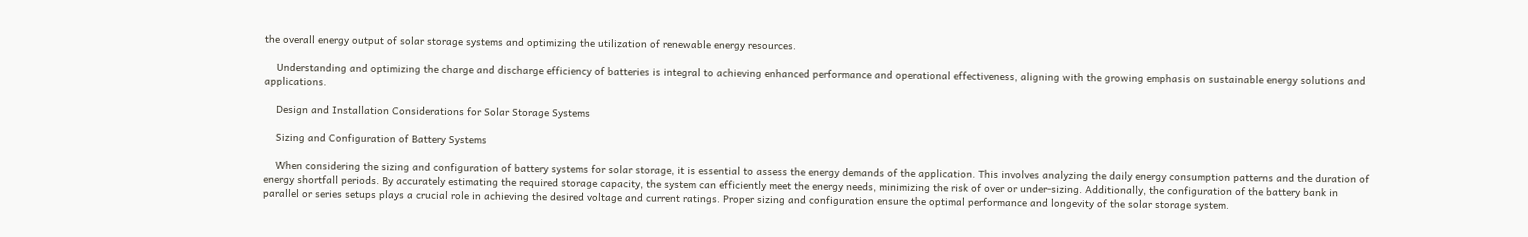the overall energy output of solar storage systems and optimizing the utilization of renewable energy resources.

    Understanding and optimizing the charge and discharge efficiency of batteries is integral to achieving enhanced performance and operational effectiveness, aligning with the growing emphasis on sustainable energy solutions and applications.

    Design and Installation Considerations for Solar Storage Systems

    Sizing and Configuration of Battery Systems

    When considering the sizing and configuration of battery systems for solar storage, it is essential to assess the energy demands of the application. This involves analyzing the daily energy consumption patterns and the duration of energy shortfall periods. By accurately estimating the required storage capacity, the system can efficiently meet the energy needs, minimizing the risk of over or under-sizing. Additionally, the configuration of the battery bank in parallel or series setups plays a crucial role in achieving the desired voltage and current ratings. Proper sizing and configuration ensure the optimal performance and longevity of the solar storage system.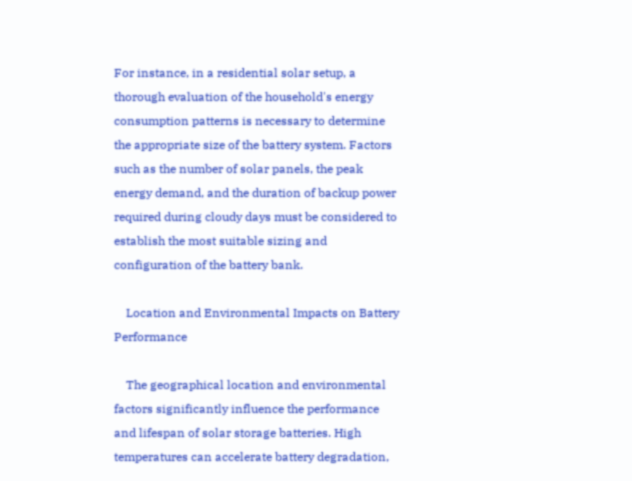For instance, in a residential solar setup, a thorough evaluation of the household's energy consumption patterns is necessary to determine the appropriate size of the battery system. Factors such as the number of solar panels, the peak energy demand, and the duration of backup power required during cloudy days must be considered to establish the most suitable sizing and configuration of the battery bank.

    Location and Environmental Impacts on Battery Performance

    The geographical location and environmental factors significantly influence the performance and lifespan of solar storage batteries. High temperatures can accelerate battery degradation,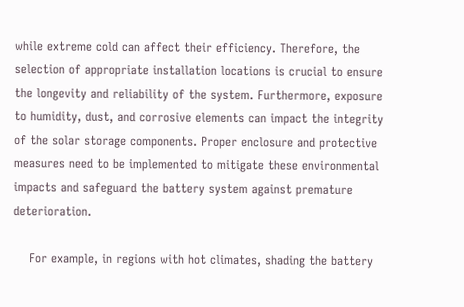while extreme cold can affect their efficiency. Therefore, the selection of appropriate installation locations is crucial to ensure the longevity and reliability of the system. Furthermore, exposure to humidity, dust, and corrosive elements can impact the integrity of the solar storage components. Proper enclosure and protective measures need to be implemented to mitigate these environmental impacts and safeguard the battery system against premature deterioration.

    For example, in regions with hot climates, shading the battery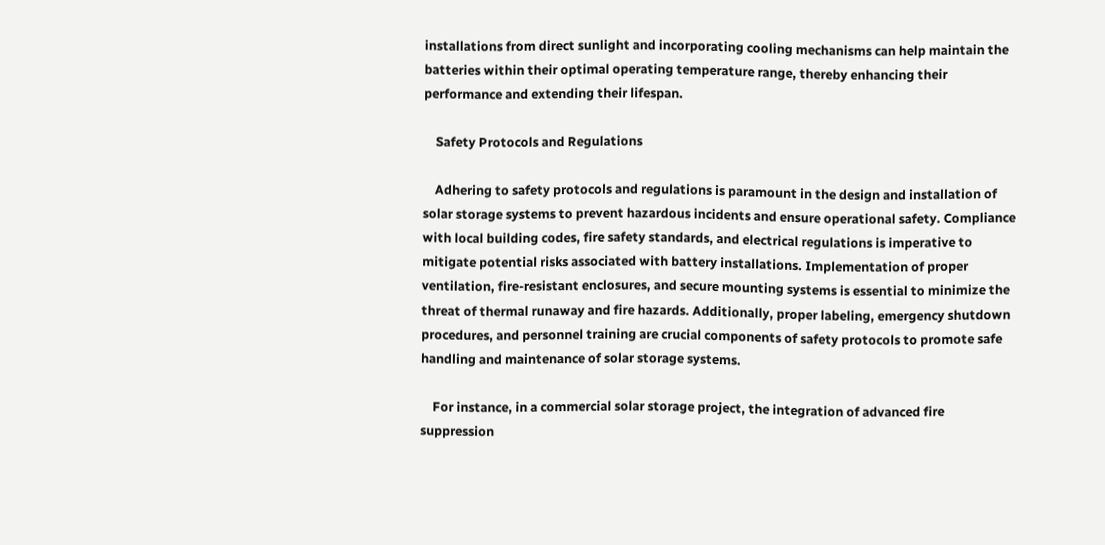installations from direct sunlight and incorporating cooling mechanisms can help maintain the batteries within their optimal operating temperature range, thereby enhancing their performance and extending their lifespan.

    Safety Protocols and Regulations

    Adhering to safety protocols and regulations is paramount in the design and installation of solar storage systems to prevent hazardous incidents and ensure operational safety. Compliance with local building codes, fire safety standards, and electrical regulations is imperative to mitigate potential risks associated with battery installations. Implementation of proper ventilation, fire-resistant enclosures, and secure mounting systems is essential to minimize the threat of thermal runaway and fire hazards. Additionally, proper labeling, emergency shutdown procedures, and personnel training are crucial components of safety protocols to promote safe handling and maintenance of solar storage systems.

    For instance, in a commercial solar storage project, the integration of advanced fire suppression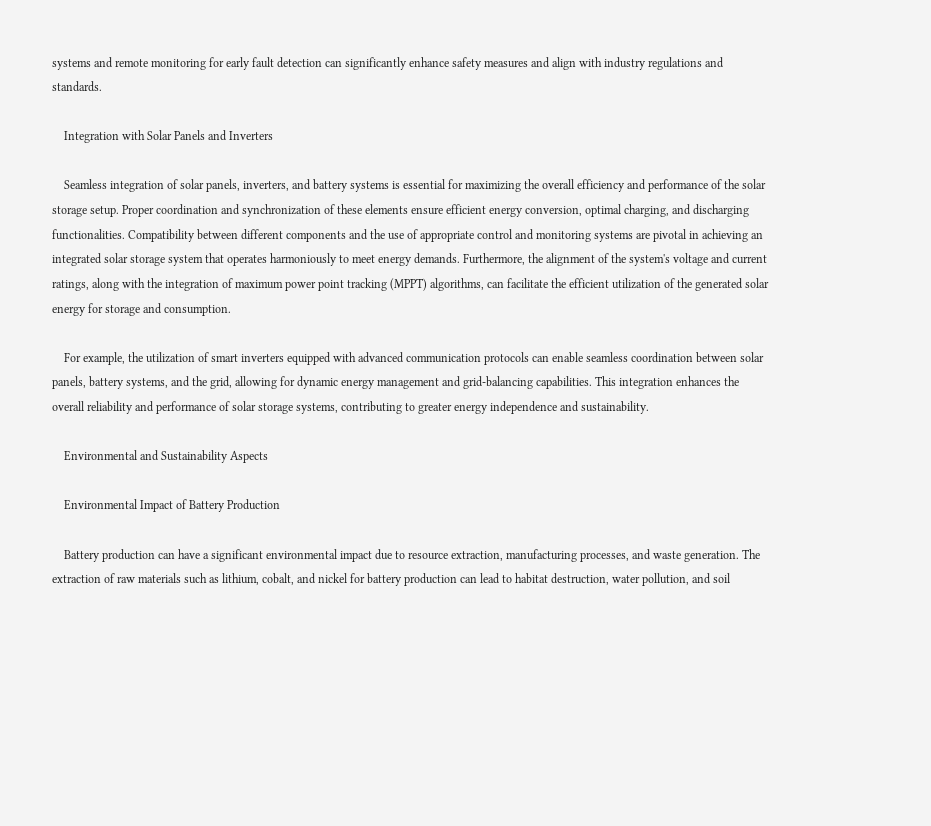systems and remote monitoring for early fault detection can significantly enhance safety measures and align with industry regulations and standards.

    Integration with Solar Panels and Inverters

    Seamless integration of solar panels, inverters, and battery systems is essential for maximizing the overall efficiency and performance of the solar storage setup. Proper coordination and synchronization of these elements ensure efficient energy conversion, optimal charging, and discharging functionalities. Compatibility between different components and the use of appropriate control and monitoring systems are pivotal in achieving an integrated solar storage system that operates harmoniously to meet energy demands. Furthermore, the alignment of the system's voltage and current ratings, along with the integration of maximum power point tracking (MPPT) algorithms, can facilitate the efficient utilization of the generated solar energy for storage and consumption.

    For example, the utilization of smart inverters equipped with advanced communication protocols can enable seamless coordination between solar panels, battery systems, and the grid, allowing for dynamic energy management and grid-balancing capabilities. This integration enhances the overall reliability and performance of solar storage systems, contributing to greater energy independence and sustainability.

    Environmental and Sustainability Aspects

    Environmental Impact of Battery Production

    Battery production can have a significant environmental impact due to resource extraction, manufacturing processes, and waste generation. The extraction of raw materials such as lithium, cobalt, and nickel for battery production can lead to habitat destruction, water pollution, and soil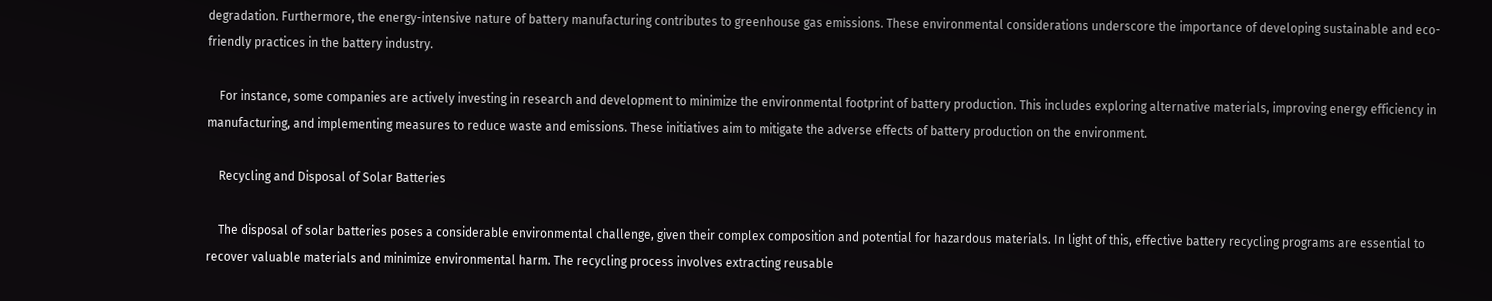degradation. Furthermore, the energy-intensive nature of battery manufacturing contributes to greenhouse gas emissions. These environmental considerations underscore the importance of developing sustainable and eco-friendly practices in the battery industry.

    For instance, some companies are actively investing in research and development to minimize the environmental footprint of battery production. This includes exploring alternative materials, improving energy efficiency in manufacturing, and implementing measures to reduce waste and emissions. These initiatives aim to mitigate the adverse effects of battery production on the environment.

    Recycling and Disposal of Solar Batteries

    The disposal of solar batteries poses a considerable environmental challenge, given their complex composition and potential for hazardous materials. In light of this, effective battery recycling programs are essential to recover valuable materials and minimize environmental harm. The recycling process involves extracting reusable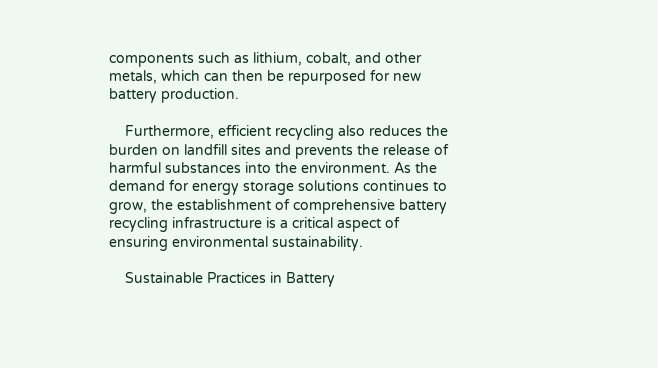components such as lithium, cobalt, and other metals, which can then be repurposed for new battery production.

    Furthermore, efficient recycling also reduces the burden on landfill sites and prevents the release of harmful substances into the environment. As the demand for energy storage solutions continues to grow, the establishment of comprehensive battery recycling infrastructure is a critical aspect of ensuring environmental sustainability.

    Sustainable Practices in Battery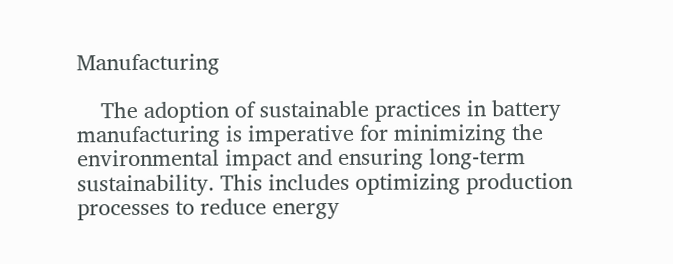Manufacturing

    The adoption of sustainable practices in battery manufacturing is imperative for minimizing the environmental impact and ensuring long-term sustainability. This includes optimizing production processes to reduce energy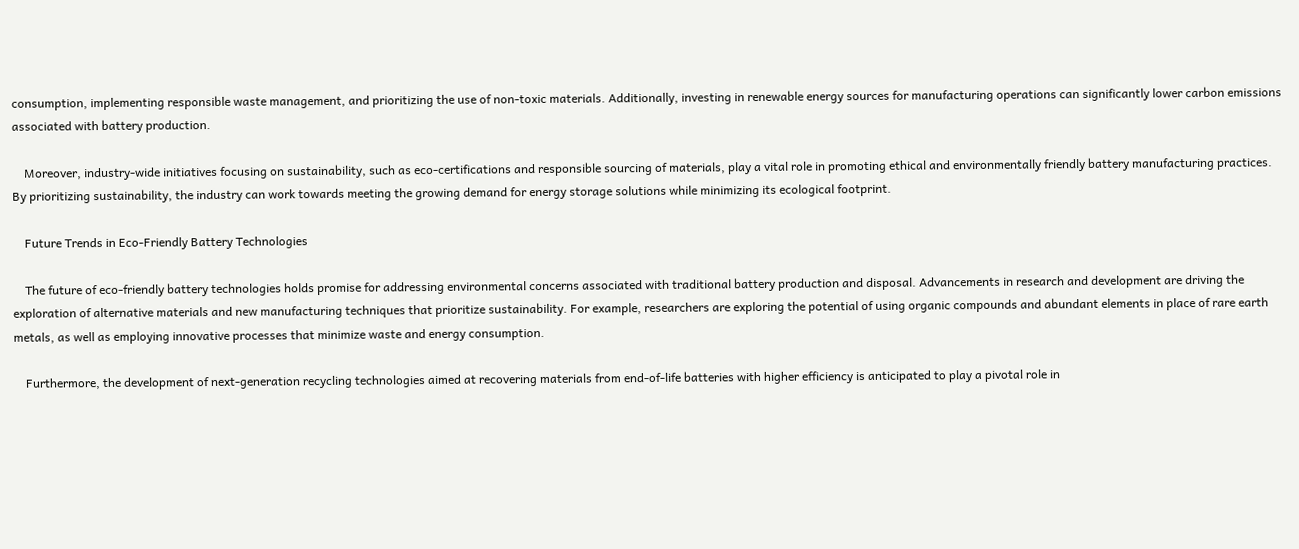consumption, implementing responsible waste management, and prioritizing the use of non-toxic materials. Additionally, investing in renewable energy sources for manufacturing operations can significantly lower carbon emissions associated with battery production.

    Moreover, industry-wide initiatives focusing on sustainability, such as eco-certifications and responsible sourcing of materials, play a vital role in promoting ethical and environmentally friendly battery manufacturing practices. By prioritizing sustainability, the industry can work towards meeting the growing demand for energy storage solutions while minimizing its ecological footprint.

    Future Trends in Eco-Friendly Battery Technologies

    The future of eco-friendly battery technologies holds promise for addressing environmental concerns associated with traditional battery production and disposal. Advancements in research and development are driving the exploration of alternative materials and new manufacturing techniques that prioritize sustainability. For example, researchers are exploring the potential of using organic compounds and abundant elements in place of rare earth metals, as well as employing innovative processes that minimize waste and energy consumption.

    Furthermore, the development of next-generation recycling technologies aimed at recovering materials from end-of-life batteries with higher efficiency is anticipated to play a pivotal role in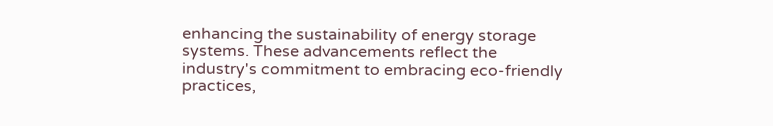enhancing the sustainability of energy storage systems. These advancements reflect the industry's commitment to embracing eco-friendly practices,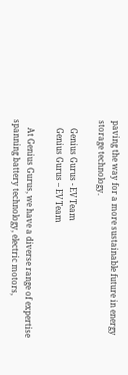paving the way for a more sustainable future in energy storage technology.

    Genius Gurus - EV Team
    Genius Gurus – EV Team

    At Genius Gurus, we have a diverse range of expertise spanning battery technology, electric motors,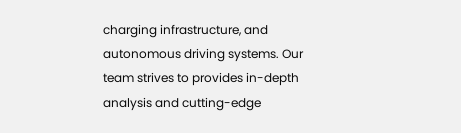charging infrastructure, and autonomous driving systems. Our team strives to provides in-depth analysis and cutting-edge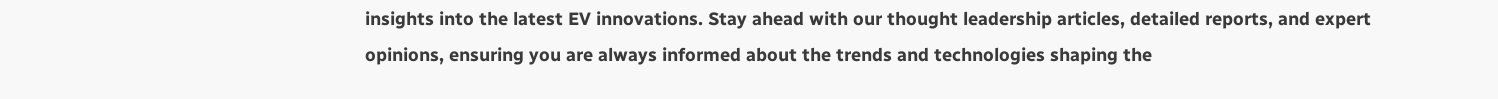insights into the latest EV innovations. Stay ahead with our thought leadership articles, detailed reports, and expert opinions, ensuring you are always informed about the trends and technologies shaping the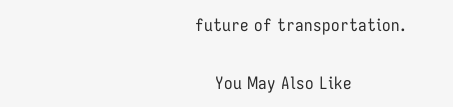future of transportation.

    You May Also Like